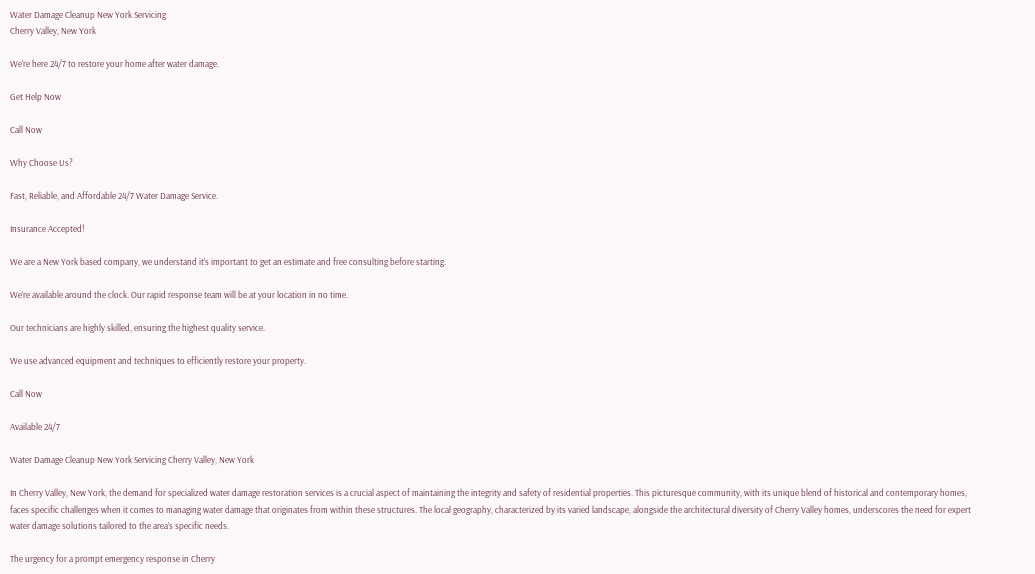Water Damage Cleanup New York Servicing
Cherry Valley, New York

We're here 24/7 to restore your home after water damage.

Get Help Now

Call Now

Why Choose Us?

Fast, Reliable, and Affordable 24/7 Water Damage Service.

Insurance Accepted!

We are a New York based company, we understand it’s important to get an estimate and free consulting before starting.

We’re available around the clock. Our rapid response team will be at your location in no time.

Our technicians are highly skilled, ensuring the highest quality service.

We use advanced equipment and techniques to efficiently restore your property.

Call Now

Available 24/7

Water Damage Cleanup New York Servicing Cherry Valley, New York

In Cherry Valley, New York, the demand for specialized water damage restoration services is a crucial aspect of maintaining the integrity and safety of residential properties. This picturesque community, with its unique blend of historical and contemporary homes, faces specific challenges when it comes to managing water damage that originates from within these structures. The local geography, characterized by its varied landscape, alongside the architectural diversity of Cherry Valley homes, underscores the need for expert water damage solutions tailored to the area’s specific needs.

The urgency for a prompt emergency response in Cherry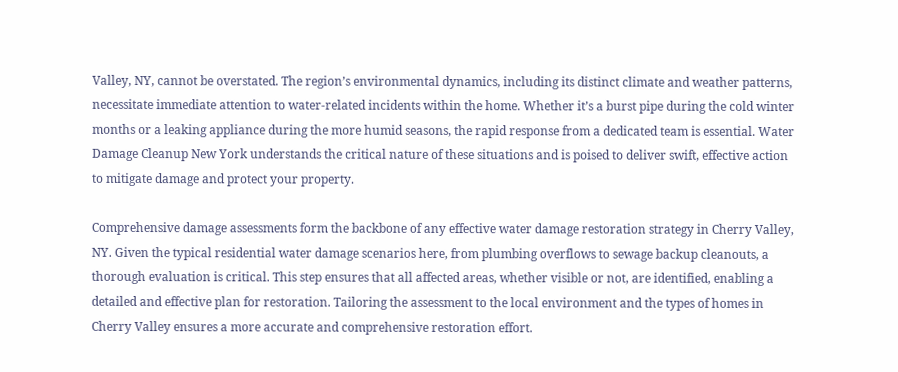Valley, NY, cannot be overstated. The region’s environmental dynamics, including its distinct climate and weather patterns, necessitate immediate attention to water-related incidents within the home. Whether it’s a burst pipe during the cold winter months or a leaking appliance during the more humid seasons, the rapid response from a dedicated team is essential. Water Damage Cleanup New York understands the critical nature of these situations and is poised to deliver swift, effective action to mitigate damage and protect your property.

Comprehensive damage assessments form the backbone of any effective water damage restoration strategy in Cherry Valley, NY. Given the typical residential water damage scenarios here, from plumbing overflows to sewage backup cleanouts, a thorough evaluation is critical. This step ensures that all affected areas, whether visible or not, are identified, enabling a detailed and effective plan for restoration. Tailoring the assessment to the local environment and the types of homes in Cherry Valley ensures a more accurate and comprehensive restoration effort.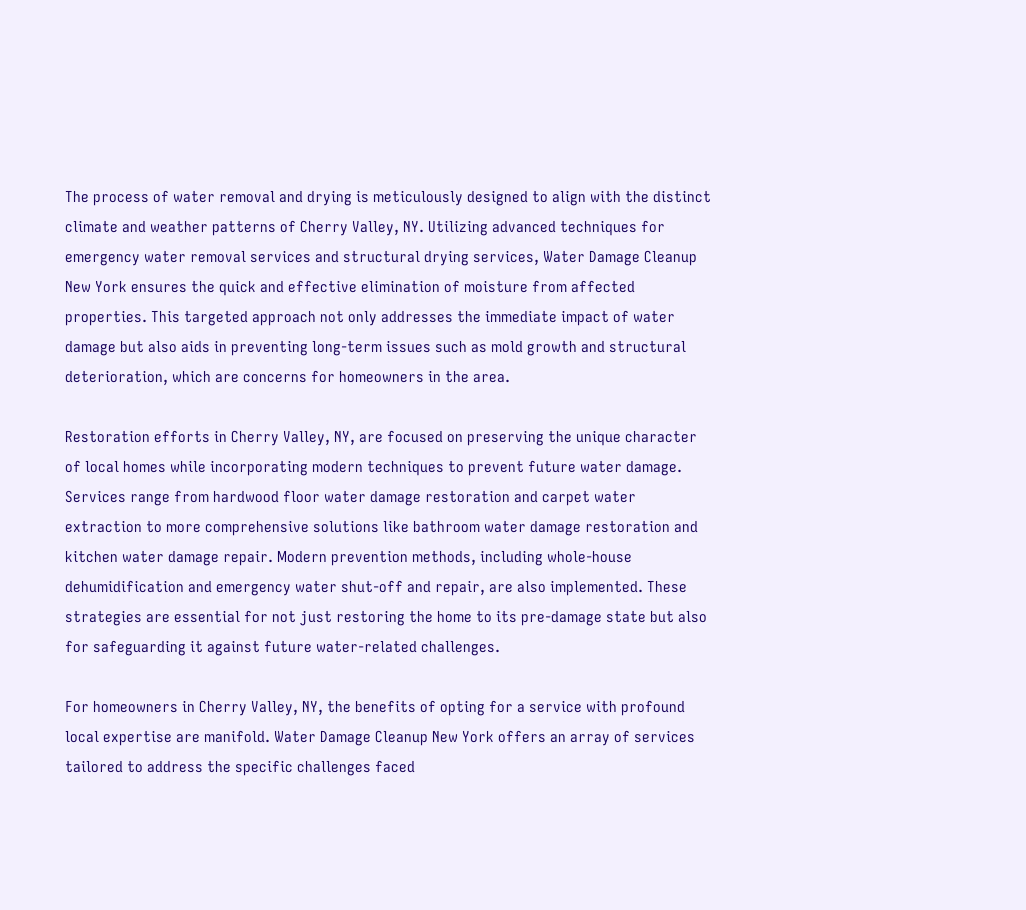The process of water removal and drying is meticulously designed to align with the distinct climate and weather patterns of Cherry Valley, NY. Utilizing advanced techniques for emergency water removal services and structural drying services, Water Damage Cleanup New York ensures the quick and effective elimination of moisture from affected properties. This targeted approach not only addresses the immediate impact of water damage but also aids in preventing long-term issues such as mold growth and structural deterioration, which are concerns for homeowners in the area.

Restoration efforts in Cherry Valley, NY, are focused on preserving the unique character of local homes while incorporating modern techniques to prevent future water damage. Services range from hardwood floor water damage restoration and carpet water extraction to more comprehensive solutions like bathroom water damage restoration and kitchen water damage repair. Modern prevention methods, including whole-house dehumidification and emergency water shut-off and repair, are also implemented. These strategies are essential for not just restoring the home to its pre-damage state but also for safeguarding it against future water-related challenges.

For homeowners in Cherry Valley, NY, the benefits of opting for a service with profound local expertise are manifold. Water Damage Cleanup New York offers an array of services tailored to address the specific challenges faced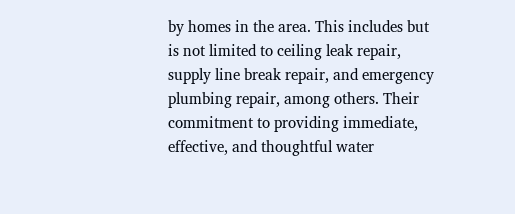by homes in the area. This includes but is not limited to ceiling leak repair, supply line break repair, and emergency plumbing repair, among others. Their commitment to providing immediate, effective, and thoughtful water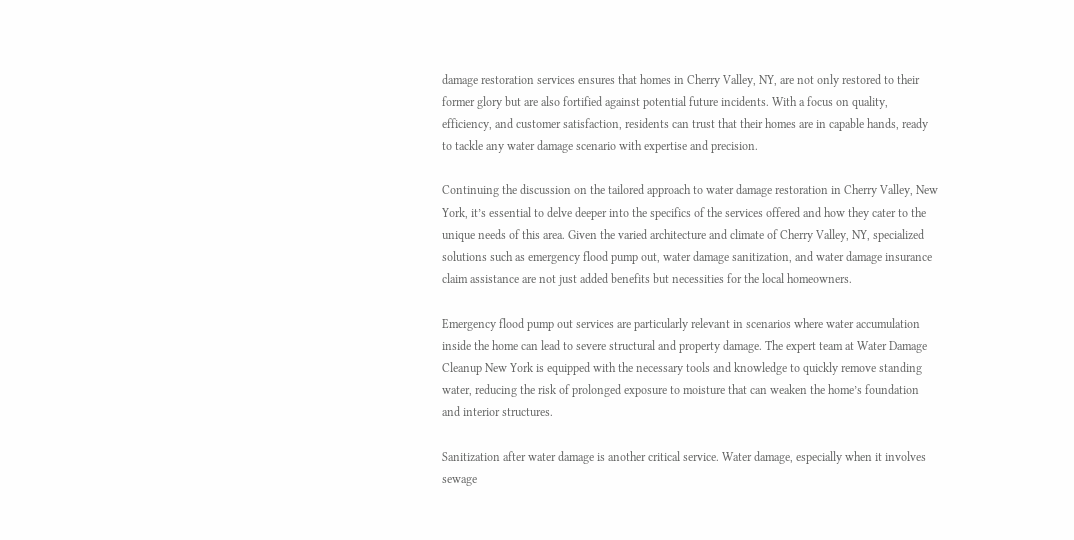damage restoration services ensures that homes in Cherry Valley, NY, are not only restored to their former glory but are also fortified against potential future incidents. With a focus on quality, efficiency, and customer satisfaction, residents can trust that their homes are in capable hands, ready to tackle any water damage scenario with expertise and precision.

Continuing the discussion on the tailored approach to water damage restoration in Cherry Valley, New York, it’s essential to delve deeper into the specifics of the services offered and how they cater to the unique needs of this area. Given the varied architecture and climate of Cherry Valley, NY, specialized solutions such as emergency flood pump out, water damage sanitization, and water damage insurance claim assistance are not just added benefits but necessities for the local homeowners.

Emergency flood pump out services are particularly relevant in scenarios where water accumulation inside the home can lead to severe structural and property damage. The expert team at Water Damage Cleanup New York is equipped with the necessary tools and knowledge to quickly remove standing water, reducing the risk of prolonged exposure to moisture that can weaken the home’s foundation and interior structures.

Sanitization after water damage is another critical service. Water damage, especially when it involves sewage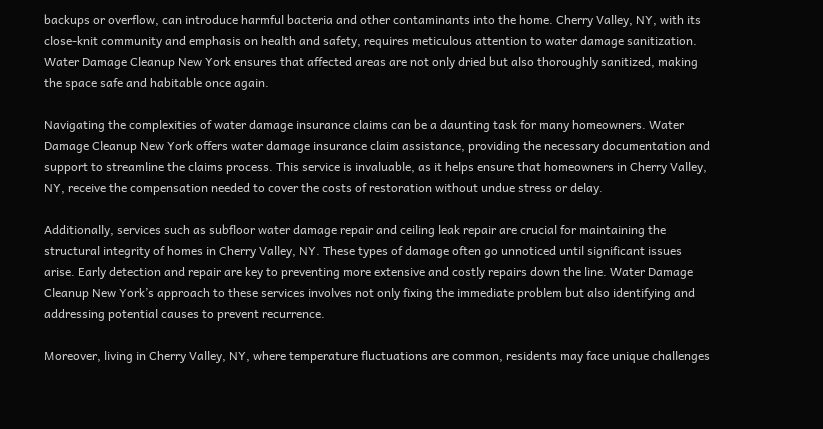backups or overflow, can introduce harmful bacteria and other contaminants into the home. Cherry Valley, NY, with its close-knit community and emphasis on health and safety, requires meticulous attention to water damage sanitization. Water Damage Cleanup New York ensures that affected areas are not only dried but also thoroughly sanitized, making the space safe and habitable once again.

Navigating the complexities of water damage insurance claims can be a daunting task for many homeowners. Water Damage Cleanup New York offers water damage insurance claim assistance, providing the necessary documentation and support to streamline the claims process. This service is invaluable, as it helps ensure that homeowners in Cherry Valley, NY, receive the compensation needed to cover the costs of restoration without undue stress or delay.

Additionally, services such as subfloor water damage repair and ceiling leak repair are crucial for maintaining the structural integrity of homes in Cherry Valley, NY. These types of damage often go unnoticed until significant issues arise. Early detection and repair are key to preventing more extensive and costly repairs down the line. Water Damage Cleanup New York’s approach to these services involves not only fixing the immediate problem but also identifying and addressing potential causes to prevent recurrence.

Moreover, living in Cherry Valley, NY, where temperature fluctuations are common, residents may face unique challenges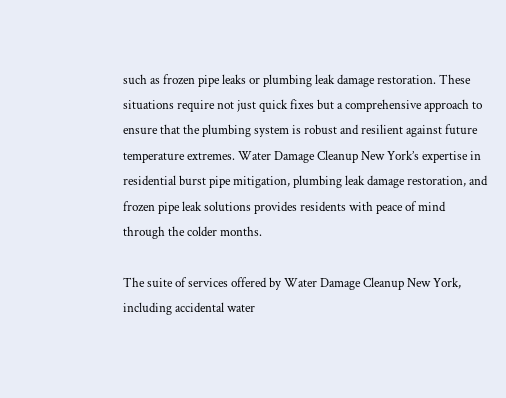such as frozen pipe leaks or plumbing leak damage restoration. These situations require not just quick fixes but a comprehensive approach to ensure that the plumbing system is robust and resilient against future temperature extremes. Water Damage Cleanup New York’s expertise in residential burst pipe mitigation, plumbing leak damage restoration, and frozen pipe leak solutions provides residents with peace of mind through the colder months.

The suite of services offered by Water Damage Cleanup New York, including accidental water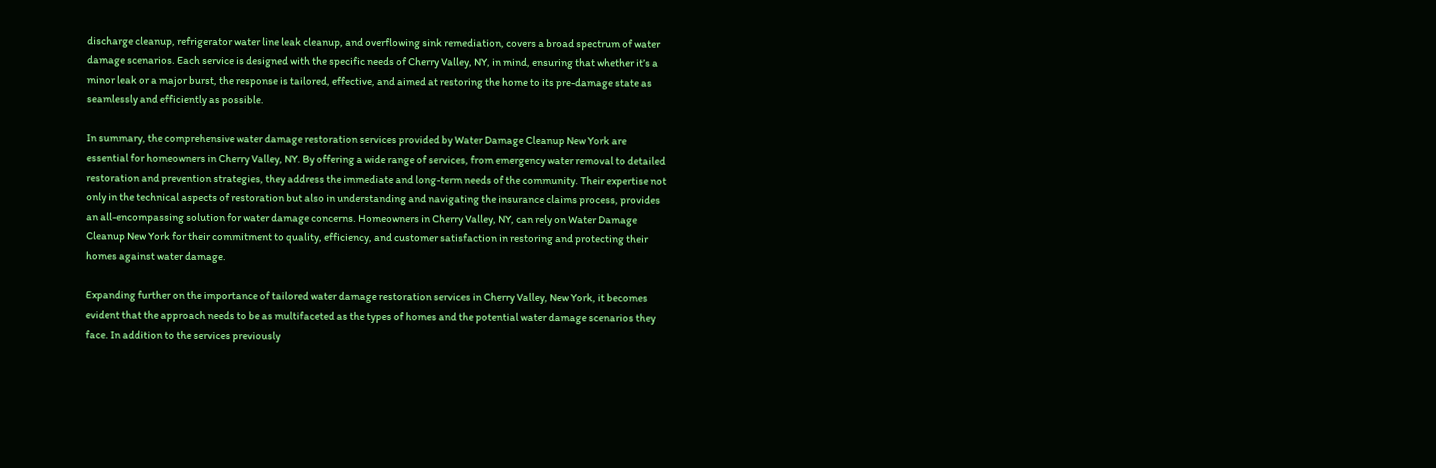discharge cleanup, refrigerator water line leak cleanup, and overflowing sink remediation, covers a broad spectrum of water damage scenarios. Each service is designed with the specific needs of Cherry Valley, NY, in mind, ensuring that whether it’s a minor leak or a major burst, the response is tailored, effective, and aimed at restoring the home to its pre-damage state as seamlessly and efficiently as possible.

In summary, the comprehensive water damage restoration services provided by Water Damage Cleanup New York are essential for homeowners in Cherry Valley, NY. By offering a wide range of services, from emergency water removal to detailed restoration and prevention strategies, they address the immediate and long-term needs of the community. Their expertise not only in the technical aspects of restoration but also in understanding and navigating the insurance claims process, provides an all-encompassing solution for water damage concerns. Homeowners in Cherry Valley, NY, can rely on Water Damage Cleanup New York for their commitment to quality, efficiency, and customer satisfaction in restoring and protecting their homes against water damage.

Expanding further on the importance of tailored water damage restoration services in Cherry Valley, New York, it becomes evident that the approach needs to be as multifaceted as the types of homes and the potential water damage scenarios they face. In addition to the services previously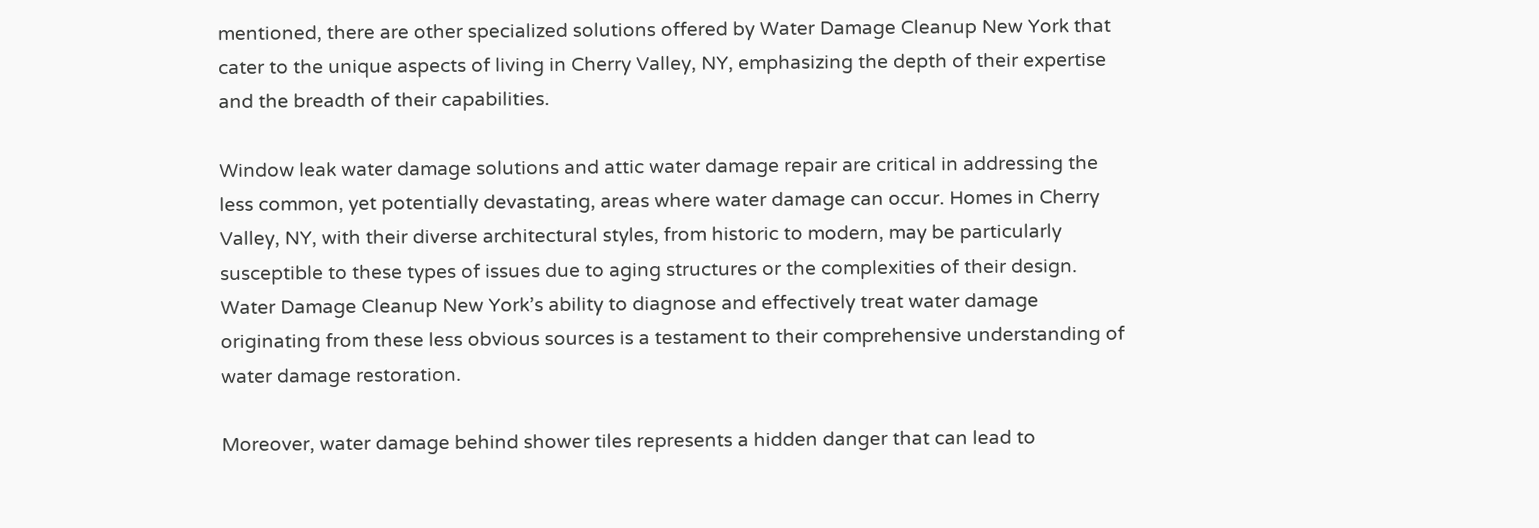mentioned, there are other specialized solutions offered by Water Damage Cleanup New York that cater to the unique aspects of living in Cherry Valley, NY, emphasizing the depth of their expertise and the breadth of their capabilities.

Window leak water damage solutions and attic water damage repair are critical in addressing the less common, yet potentially devastating, areas where water damage can occur. Homes in Cherry Valley, NY, with their diverse architectural styles, from historic to modern, may be particularly susceptible to these types of issues due to aging structures or the complexities of their design. Water Damage Cleanup New York’s ability to diagnose and effectively treat water damage originating from these less obvious sources is a testament to their comprehensive understanding of water damage restoration.

Moreover, water damage behind shower tiles represents a hidden danger that can lead to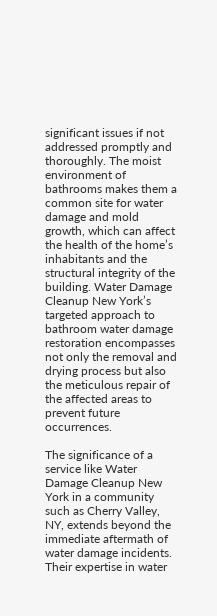significant issues if not addressed promptly and thoroughly. The moist environment of bathrooms makes them a common site for water damage and mold growth, which can affect the health of the home’s inhabitants and the structural integrity of the building. Water Damage Cleanup New York’s targeted approach to bathroom water damage restoration encompasses not only the removal and drying process but also the meticulous repair of the affected areas to prevent future occurrences.

The significance of a service like Water Damage Cleanup New York in a community such as Cherry Valley, NY, extends beyond the immediate aftermath of water damage incidents. Their expertise in water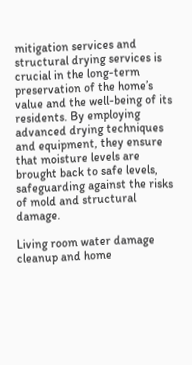mitigation services and structural drying services is crucial in the long-term preservation of the home’s value and the well-being of its residents. By employing advanced drying techniques and equipment, they ensure that moisture levels are brought back to safe levels, safeguarding against the risks of mold and structural damage.

Living room water damage cleanup and home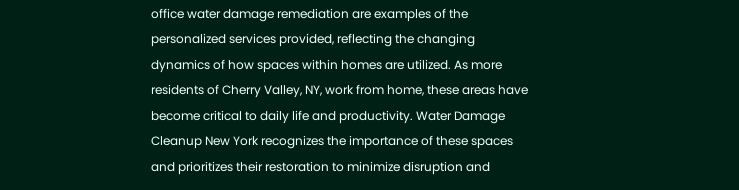office water damage remediation are examples of the personalized services provided, reflecting the changing dynamics of how spaces within homes are utilized. As more residents of Cherry Valley, NY, work from home, these areas have become critical to daily life and productivity. Water Damage Cleanup New York recognizes the importance of these spaces and prioritizes their restoration to minimize disruption and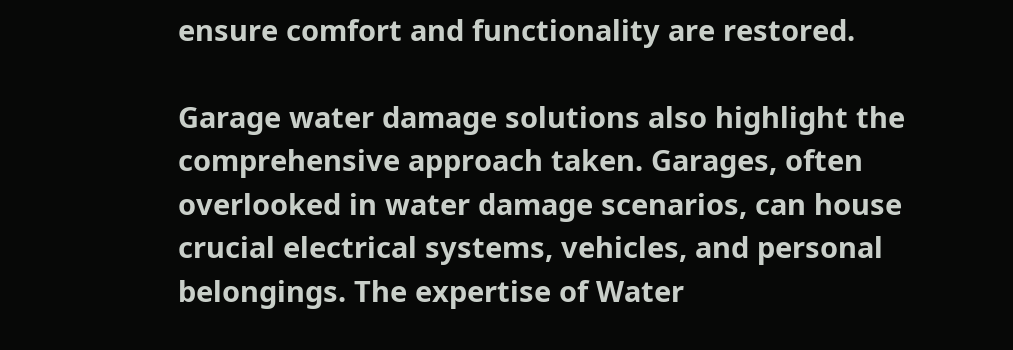ensure comfort and functionality are restored.

Garage water damage solutions also highlight the comprehensive approach taken. Garages, often overlooked in water damage scenarios, can house crucial electrical systems, vehicles, and personal belongings. The expertise of Water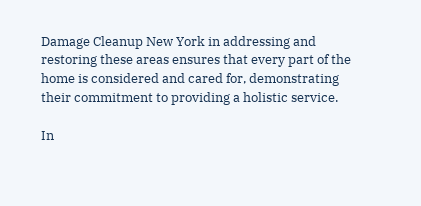Damage Cleanup New York in addressing and restoring these areas ensures that every part of the home is considered and cared for, demonstrating their commitment to providing a holistic service.

In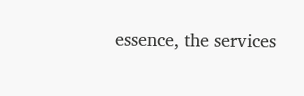essence, the services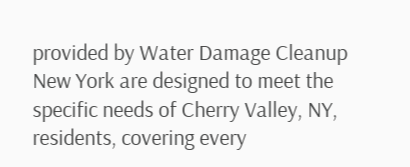provided by Water Damage Cleanup New York are designed to meet the specific needs of Cherry Valley, NY, residents, covering every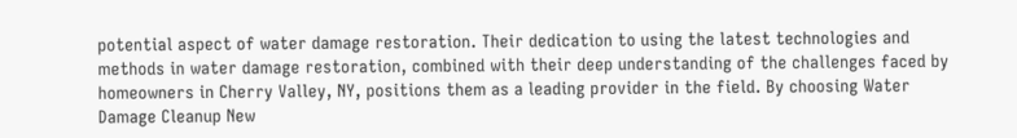potential aspect of water damage restoration. Their dedication to using the latest technologies and methods in water damage restoration, combined with their deep understanding of the challenges faced by homeowners in Cherry Valley, NY, positions them as a leading provider in the field. By choosing Water Damage Cleanup New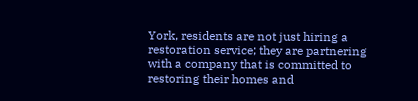York, residents are not just hiring a restoration service; they are partnering with a company that is committed to restoring their homes and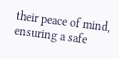their peace of mind, ensuring a safe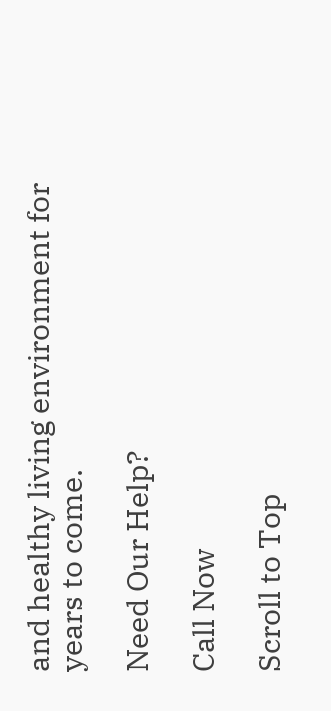and healthy living environment for years to come.

Need Our Help?

Call Now

Scroll to Top